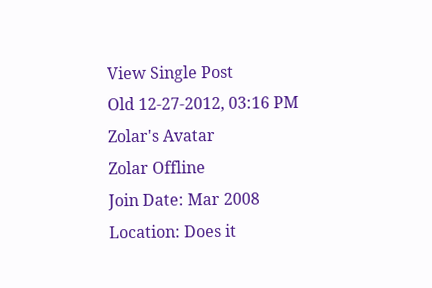View Single Post
Old 12-27-2012, 03:16 PM
Zolar's Avatar
Zolar Offline
Join Date: Mar 2008
Location: Does it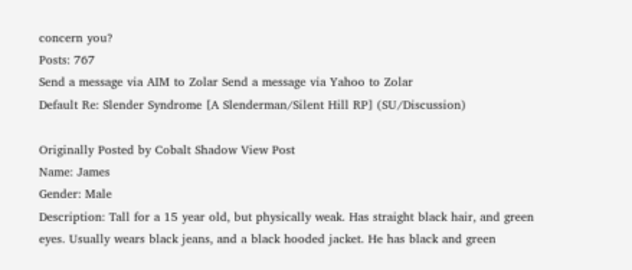concern you?
Posts: 767
Send a message via AIM to Zolar Send a message via Yahoo to Zolar
Default Re: Slender Syndrome [A Slenderman/Silent Hill RP] (SU/Discussion)

Originally Posted by Cobalt Shadow View Post
Name: James
Gender: Male
Description: Tall for a 15 year old, but physically weak. Has straight black hair, and green eyes. Usually wears black jeans, and a black hooded jacket. He has black and green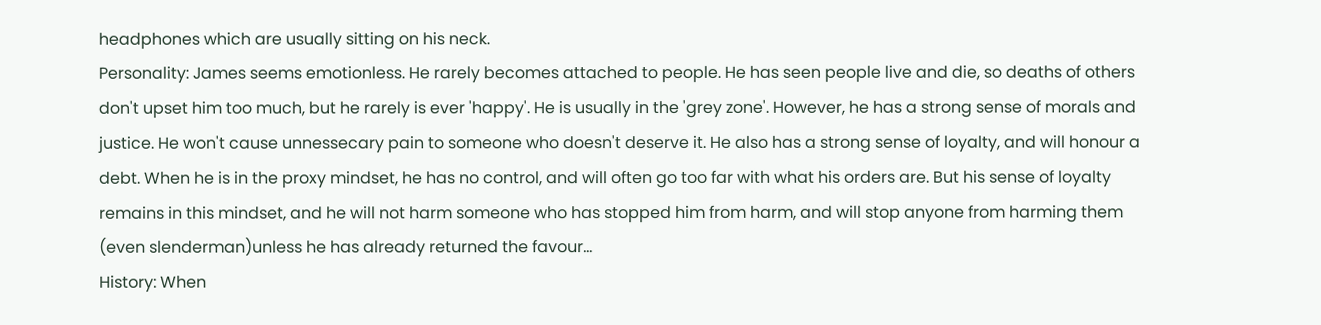headphones which are usually sitting on his neck.
Personality: James seems emotionless. He rarely becomes attached to people. He has seen people live and die, so deaths of others don't upset him too much, but he rarely is ever 'happy'. He is usually in the 'grey zone'. However, he has a strong sense of morals and justice. He won't cause unnessecary pain to someone who doesn't deserve it. He also has a strong sense of loyalty, and will honour a debt. When he is in the proxy mindset, he has no control, and will often go too far with what his orders are. But his sense of loyalty remains in this mindset, and he will not harm someone who has stopped him from harm, and will stop anyone from harming them (even slenderman)unless he has already returned the favour...
History: When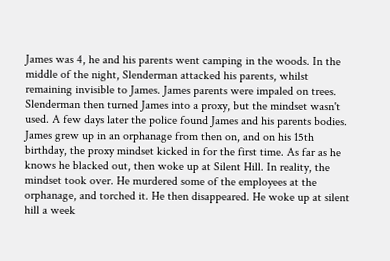James was 4, he and his parents went camping in the woods. In the middle of the night, Slenderman attacked his parents, whilst remaining invisible to James. James parents were impaled on trees. Slenderman then turned James into a proxy, but the mindset wasn't used. A few days later the police found James and his parents bodies. James grew up in an orphanage from then on, and on his 15th birthday, the proxy mindset kicked in for the first time. As far as he knows he blacked out, then woke up at Silent Hill. In reality, the mindset took over. He murdered some of the employees at the orphanage, and torched it. He then disappeared. He woke up at silent hill a week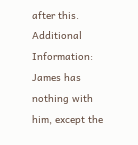after this.
Additional Information: James has nothing with him, except the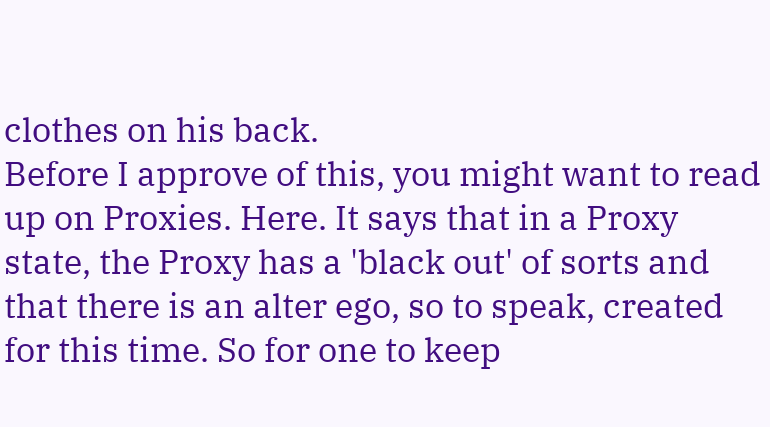clothes on his back.
Before I approve of this, you might want to read up on Proxies. Here. It says that in a Proxy state, the Proxy has a 'black out' of sorts and that there is an alter ego, so to speak, created for this time. So for one to keep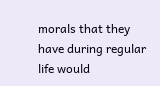morals that they have during regular life would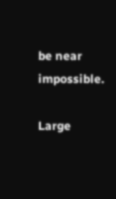be near impossible.

Large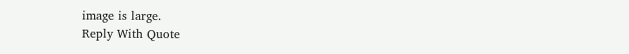image is large.
Reply With Quote